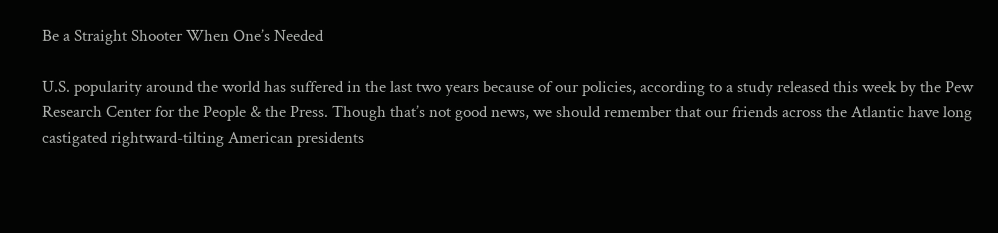Be a Straight Shooter When One’s Needed

U.S. popularity around the world has suffered in the last two years because of our policies, according to a study released this week by the Pew Research Center for the People & the Press. Though that’s not good news, we should remember that our friends across the Atlantic have long castigated rightward-tilting American presidents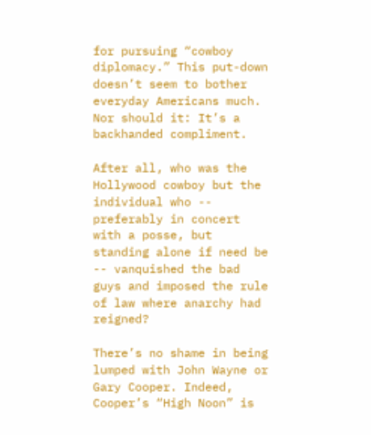for pursuing “cowboy diplomacy.” This put-down doesn’t seem to bother everyday Americans much. Nor should it: It’s a backhanded compliment.

After all, who was the Hollywood cowboy but the individual who -- preferably in concert with a posse, but standing alone if need be -- vanquished the bad guys and imposed the rule of law where anarchy had reigned?

There’s no shame in being lumped with John Wayne or Gary Cooper. Indeed, Cooper’s “High Noon” is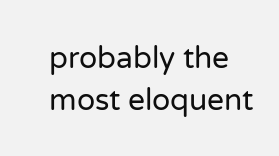probably the most eloquent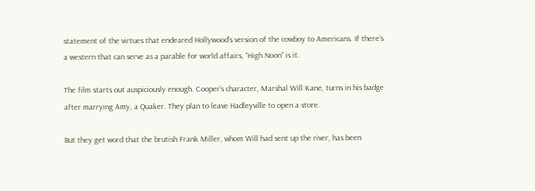statement of the virtues that endeared Hollywood’s version of the cowboy to Americans. If there’s a western that can serve as a parable for world affairs, “High Noon” is it.

The film starts out auspiciously enough. Cooper’s character, Marshal Will Kane, turns in his badge after marrying Amy, a Quaker. They plan to leave Hadleyville to open a store.

But they get word that the brutish Frank Miller, whom Will had sent up the river, has been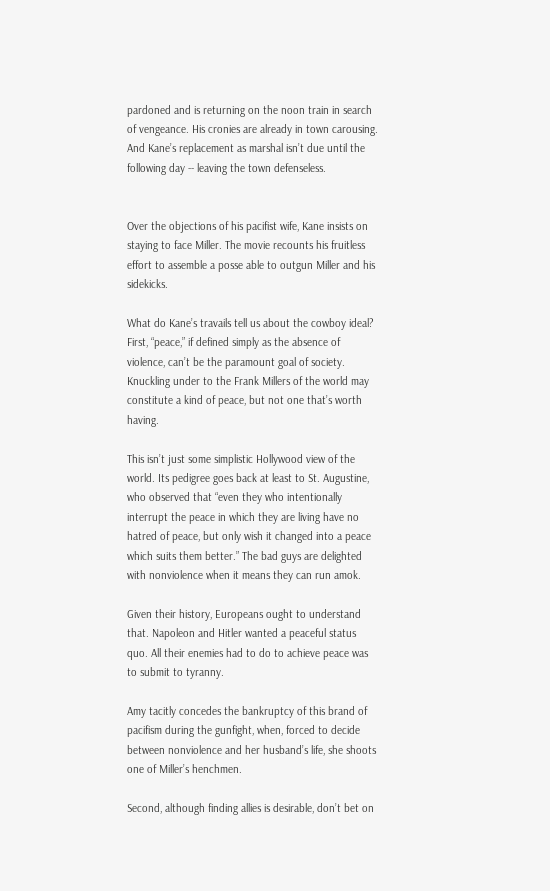pardoned and is returning on the noon train in search of vengeance. His cronies are already in town carousing. And Kane’s replacement as marshal isn’t due until the following day -- leaving the town defenseless.


Over the objections of his pacifist wife, Kane insists on staying to face Miller. The movie recounts his fruitless effort to assemble a posse able to outgun Miller and his sidekicks.

What do Kane’s travails tell us about the cowboy ideal? First, “peace,” if defined simply as the absence of violence, can’t be the paramount goal of society. Knuckling under to the Frank Millers of the world may constitute a kind of peace, but not one that’s worth having.

This isn’t just some simplistic Hollywood view of the world. Its pedigree goes back at least to St. Augustine, who observed that “even they who intentionally interrupt the peace in which they are living have no hatred of peace, but only wish it changed into a peace which suits them better.” The bad guys are delighted with nonviolence when it means they can run amok.

Given their history, Europeans ought to understand that. Napoleon and Hitler wanted a peaceful status quo. All their enemies had to do to achieve peace was to submit to tyranny.

Amy tacitly concedes the bankruptcy of this brand of pacifism during the gunfight, when, forced to decide between nonviolence and her husband’s life, she shoots one of Miller’s henchmen.

Second, although finding allies is desirable, don’t bet on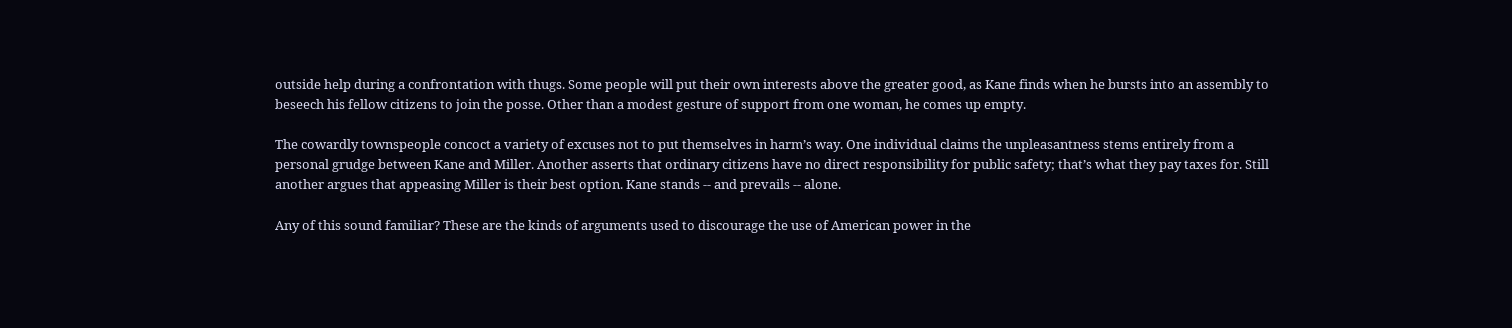outside help during a confrontation with thugs. Some people will put their own interests above the greater good, as Kane finds when he bursts into an assembly to beseech his fellow citizens to join the posse. Other than a modest gesture of support from one woman, he comes up empty.

The cowardly townspeople concoct a variety of excuses not to put themselves in harm’s way. One individual claims the unpleasantness stems entirely from a personal grudge between Kane and Miller. Another asserts that ordinary citizens have no direct responsibility for public safety; that’s what they pay taxes for. Still another argues that appeasing Miller is their best option. Kane stands -- and prevails -- alone.

Any of this sound familiar? These are the kinds of arguments used to discourage the use of American power in the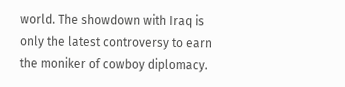world. The showdown with Iraq is only the latest controversy to earn the moniker of cowboy diplomacy.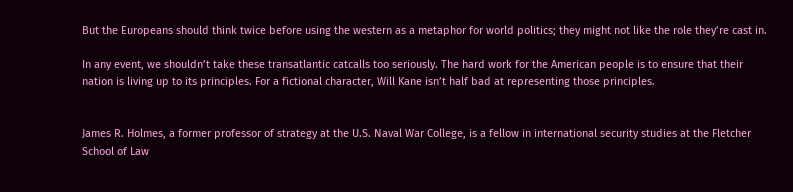But the Europeans should think twice before using the western as a metaphor for world politics; they might not like the role they’re cast in.

In any event, we shouldn’t take these transatlantic catcalls too seriously. The hard work for the American people is to ensure that their nation is living up to its principles. For a fictional character, Will Kane isn’t half bad at representing those principles.


James R. Holmes, a former professor of strategy at the U.S. Naval War College, is a fellow in international security studies at the Fletcher School of Law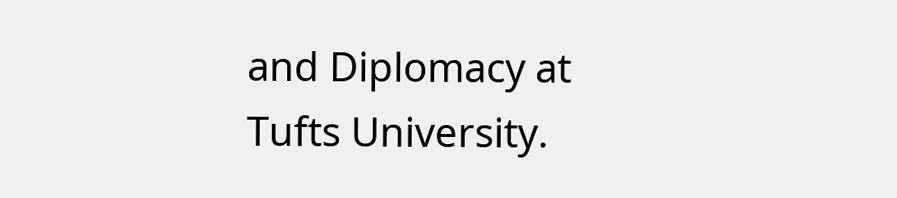and Diplomacy at Tufts University.